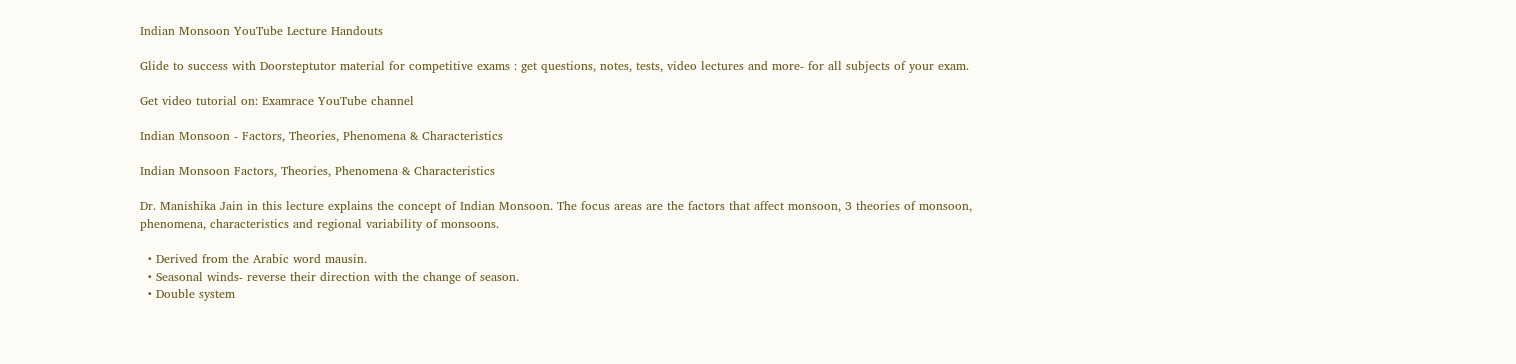Indian Monsoon YouTube Lecture Handouts

Glide to success with Doorsteptutor material for competitive exams : get questions, notes, tests, video lectures and more- for all subjects of your exam.

Get video tutorial on: Examrace YouTube channel

Indian Monsoon - Factors, Theories, Phenomena & Characteristics

Indian Monsoon Factors, Theories, Phenomena & Characteristics

Dr. Manishika Jain in this lecture explains the concept of Indian Monsoon. The focus areas are the factors that affect monsoon, 3 theories of monsoon, phenomena, characteristics and regional variability of monsoons.

  • Derived from the Arabic word mausin.
  • Seasonal winds- reverse their direction with the change of season.
  • Double system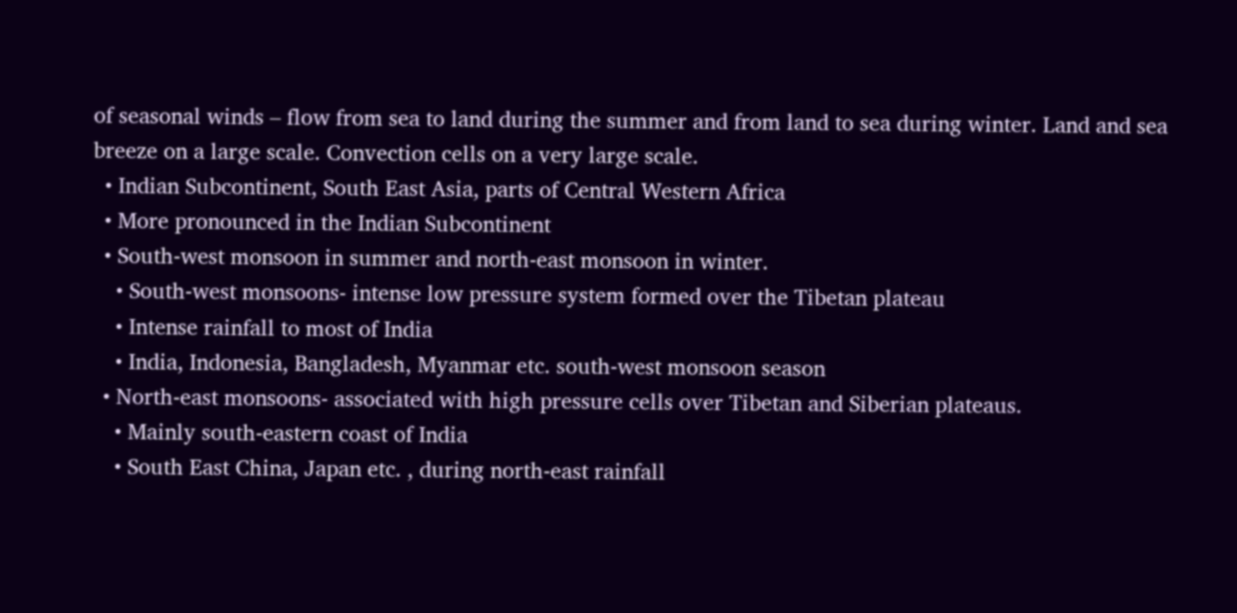of seasonal winds – flow from sea to land during the summer and from land to sea during winter. Land and sea breeze on a large scale. Convection cells on a very large scale.
  • Indian Subcontinent, South East Asia, parts of Central Western Africa
  • More pronounced in the Indian Subcontinent
  • South-west monsoon in summer and north-east monsoon in winter.
    • South-west monsoons- intense low pressure system formed over the Tibetan plateau
    • Intense rainfall to most of India
    • India, Indonesia, Bangladesh, Myanmar etc. south-west monsoon season
  • North-east monsoons- associated with high pressure cells over Tibetan and Siberian plateaus.
    • Mainly south-eastern coast of India
    • South East China, Japan etc. , during north-east rainfall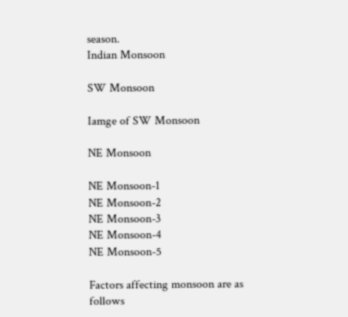season.
Indian Monsoon

SW Monsoon

Iamge of SW Monsoon

NE Monsoon

NE Monsoon-1
NE Monsoon-2
NE Monsoon-3
NE Monsoon-4
NE Monsoon-5

Factors affecting monsoon are as follows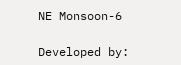NE Monsoon-6

Developed by: